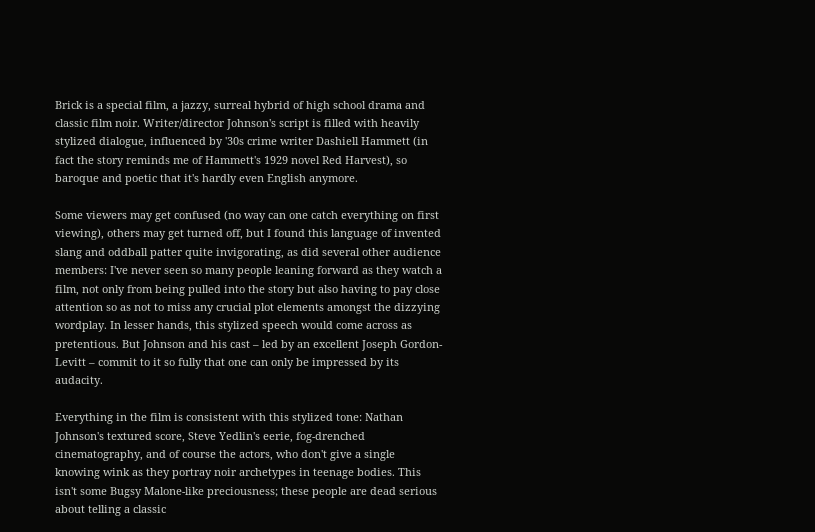Brick is a special film, a jazzy, surreal hybrid of high school drama and classic film noir. Writer/director Johnson's script is filled with heavily stylized dialogue, influenced by '30s crime writer Dashiell Hammett (in fact the story reminds me of Hammett's 1929 novel Red Harvest), so baroque and poetic that it's hardly even English anymore.

Some viewers may get confused (no way can one catch everything on first viewing), others may get turned off, but I found this language of invented slang and oddball patter quite invigorating, as did several other audience members: I've never seen so many people leaning forward as they watch a film, not only from being pulled into the story but also having to pay close attention so as not to miss any crucial plot elements amongst the dizzying wordplay. In lesser hands, this stylized speech would come across as pretentious. But Johnson and his cast – led by an excellent Joseph Gordon-Levitt – commit to it so fully that one can only be impressed by its audacity.

Everything in the film is consistent with this stylized tone: Nathan Johnson's textured score, Steve Yedlin's eerie, fog-drenched cinematography, and of course the actors, who don't give a single knowing wink as they portray noir archetypes in teenage bodies. This isn't some Bugsy Malone-like preciousness; these people are dead serious about telling a classic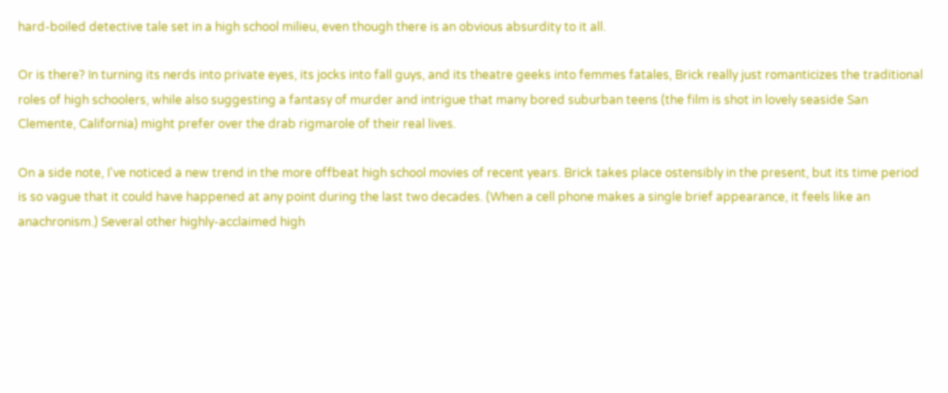hard-boiled detective tale set in a high school milieu, even though there is an obvious absurdity to it all.

Or is there? In turning its nerds into private eyes, its jocks into fall guys, and its theatre geeks into femmes fatales, Brick really just romanticizes the traditional roles of high schoolers, while also suggesting a fantasy of murder and intrigue that many bored suburban teens (the film is shot in lovely seaside San Clemente, California) might prefer over the drab rigmarole of their real lives.

On a side note, I've noticed a new trend in the more offbeat high school movies of recent years. Brick takes place ostensibly in the present, but its time period is so vague that it could have happened at any point during the last two decades. (When a cell phone makes a single brief appearance, it feels like an anachronism.) Several other highly-acclaimed high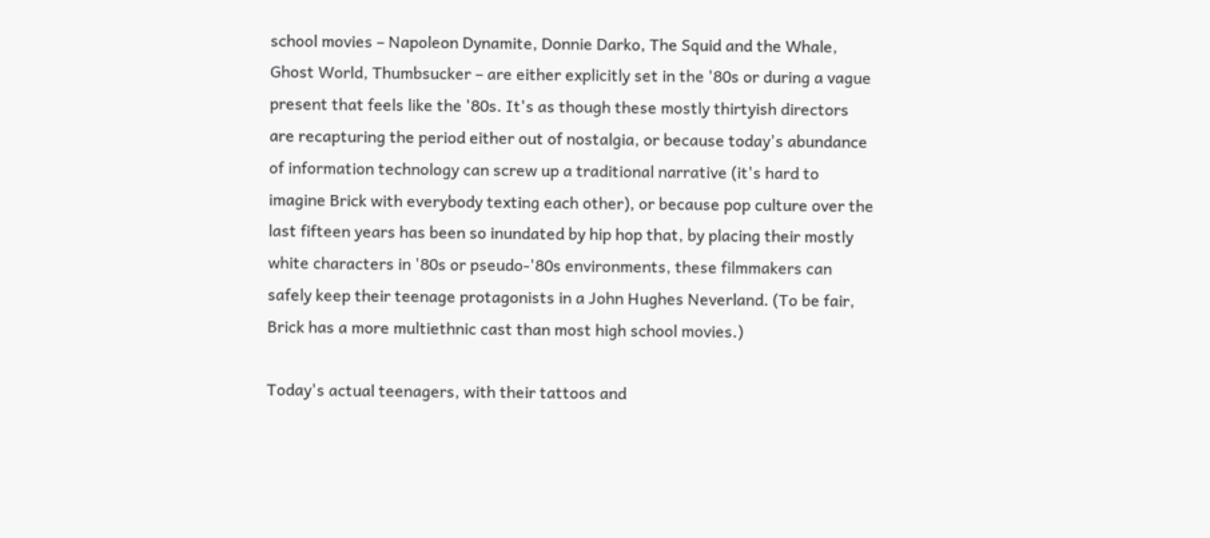school movies – Napoleon Dynamite, Donnie Darko, The Squid and the Whale, Ghost World, Thumbsucker – are either explicitly set in the '80s or during a vague present that feels like the '80s. It's as though these mostly thirtyish directors are recapturing the period either out of nostalgia, or because today's abundance of information technology can screw up a traditional narrative (it's hard to imagine Brick with everybody texting each other), or because pop culture over the last fifteen years has been so inundated by hip hop that, by placing their mostly white characters in '80s or pseudo-'80s environments, these filmmakers can safely keep their teenage protagonists in a John Hughes Neverland. (To be fair, Brick has a more multiethnic cast than most high school movies.)

Today's actual teenagers, with their tattoos and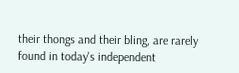their thongs and their bling, are rarely found in today's independent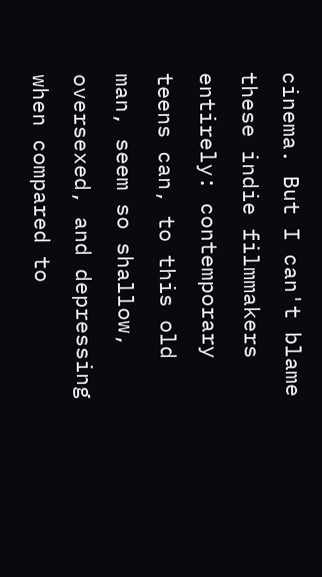cinema. But I can't blame these indie filmmakers entirely: contemporary teens can, to this old man, seem so shallow, oversexed, and depressing when compared to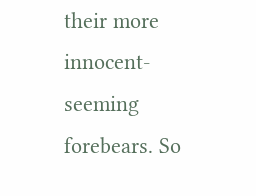their more innocent-seeming forebears. So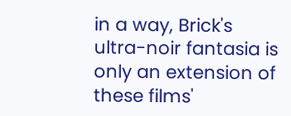in a way, Brick's ultra-noir fantasia is only an extension of these films'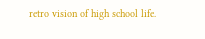retro vision of high school life.